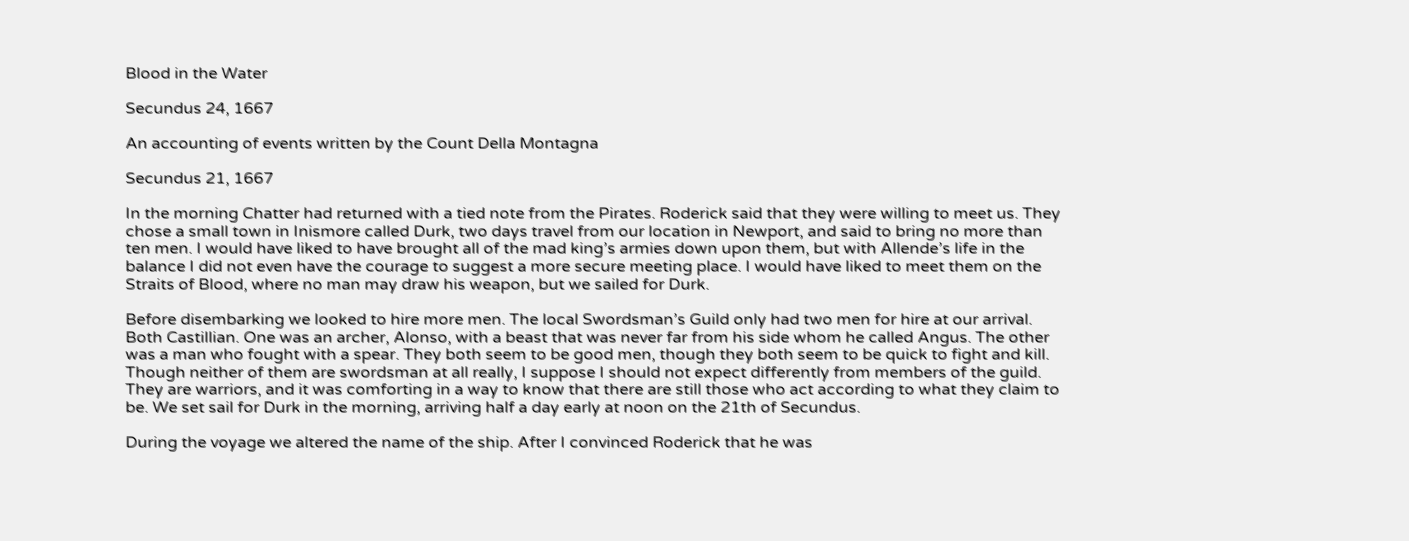Blood in the Water

Secundus 24, 1667

An accounting of events written by the Count Della Montagna

Secundus 21, 1667

In the morning Chatter had returned with a tied note from the Pirates. Roderick said that they were willing to meet us. They chose a small town in Inismore called Durk, two days travel from our location in Newport, and said to bring no more than ten men. I would have liked to have brought all of the mad king’s armies down upon them, but with Allende’s life in the balance I did not even have the courage to suggest a more secure meeting place. I would have liked to meet them on the Straits of Blood, where no man may draw his weapon, but we sailed for Durk.

Before disembarking we looked to hire more men. The local Swordsman’s Guild only had two men for hire at our arrival. Both Castillian. One was an archer, Alonso, with a beast that was never far from his side whom he called Angus. The other was a man who fought with a spear. They both seem to be good men, though they both seem to be quick to fight and kill. Though neither of them are swordsman at all really, I suppose I should not expect differently from members of the guild. They are warriors, and it was comforting in a way to know that there are still those who act according to what they claim to be. We set sail for Durk in the morning, arriving half a day early at noon on the 21th of Secundus.

During the voyage we altered the name of the ship. After I convinced Roderick that he was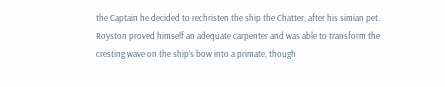the Captain he decided to rechristen the ship the Chatter, after his simian pet. Royston proved himself an adequate carpenter and was able to transform the cresting wave on the ship’s bow into a primate, though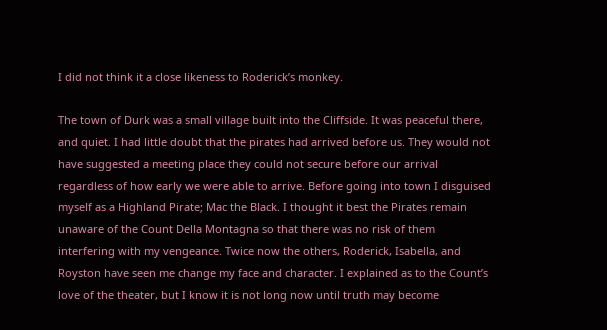I did not think it a close likeness to Roderick’s monkey.

The town of Durk was a small village built into the Cliffside. It was peaceful there, and quiet. I had little doubt that the pirates had arrived before us. They would not have suggested a meeting place they could not secure before our arrival regardless of how early we were able to arrive. Before going into town I disguised myself as a Highland Pirate; Mac the Black. I thought it best the Pirates remain unaware of the Count Della Montagna so that there was no risk of them interfering with my vengeance. Twice now the others, Roderick, Isabella, and Royston have seen me change my face and character. I explained as to the Count’s love of the theater, but I know it is not long now until truth may become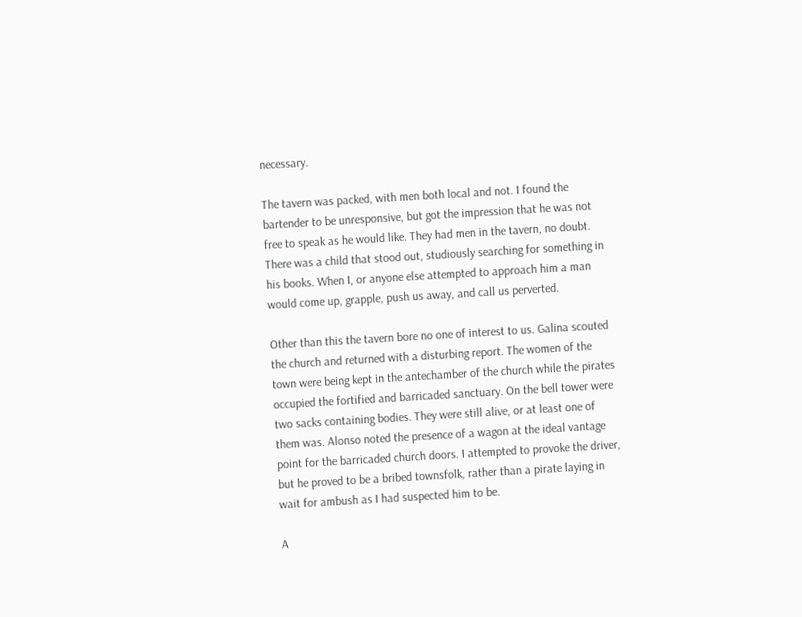necessary.

The tavern was packed, with men both local and not. I found the bartender to be unresponsive, but got the impression that he was not free to speak as he would like. They had men in the tavern, no doubt. There was a child that stood out, studiously searching for something in his books. When I, or anyone else attempted to approach him a man would come up, grapple, push us away, and call us perverted.

Other than this the tavern bore no one of interest to us. Galina scouted the church and returned with a disturbing report. The women of the town were being kept in the antechamber of the church while the pirates occupied the fortified and barricaded sanctuary. On the bell tower were two sacks containing bodies. They were still alive, or at least one of them was. Alonso noted the presence of a wagon at the ideal vantage point for the barricaded church doors. I attempted to provoke the driver, but he proved to be a bribed townsfolk, rather than a pirate laying in wait for ambush as I had suspected him to be.

A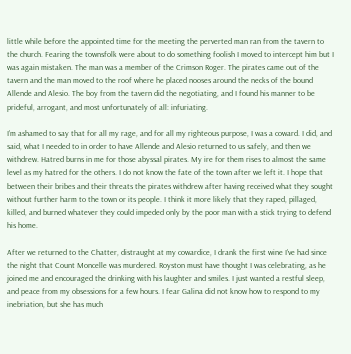little while before the appointed time for the meeting the perverted man ran from the tavern to the church. Fearing the townsfolk were about to do something foolish I moved to intercept him but I was again mistaken. The man was a member of the Crimson Roger. The pirates came out of the tavern and the man moved to the roof where he placed nooses around the necks of the bound Allende and Alesio. The boy from the tavern did the negotiating, and I found his manner to be prideful, arrogant, and most unfortunately of all: infuriating.

I’m ashamed to say that for all my rage, and for all my righteous purpose, I was a coward. I did, and said, what I needed to in order to have Allende and Alesio returned to us safely, and then we withdrew. Hatred burns in me for those abyssal pirates. My ire for them rises to almost the same level as my hatred for the others. I do not know the fate of the town after we left it. I hope that between their bribes and their threats the pirates withdrew after having received what they sought without further harm to the town or its people. I think it more likely that they raped, pillaged, killed, and burned whatever they could impeded only by the poor man with a stick trying to defend his home.

After we returned to the Chatter, distraught at my cowardice, I drank the first wine I’ve had since the night that Count Moncelle was murdered. Royston must have thought I was celebrating, as he joined me and encouraged the drinking with his laughter and smiles. I just wanted a restful sleep, and peace from my obsessions for a few hours. I fear Galina did not know how to respond to my inebriation, but she has much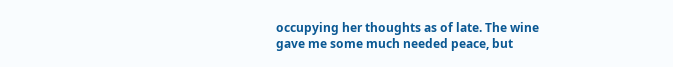occupying her thoughts as of late. The wine gave me some much needed peace, but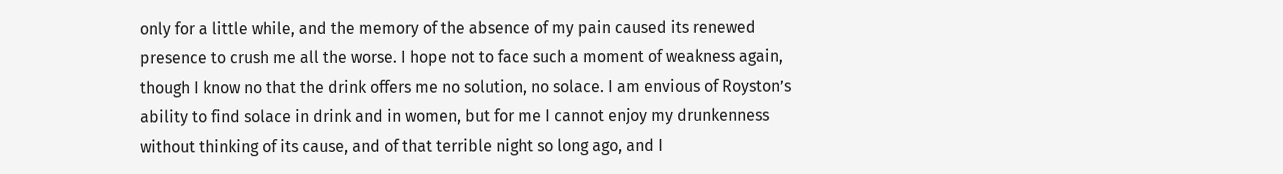only for a little while, and the memory of the absence of my pain caused its renewed presence to crush me all the worse. I hope not to face such a moment of weakness again, though I know no that the drink offers me no solution, no solace. I am envious of Royston’s ability to find solace in drink and in women, but for me I cannot enjoy my drunkenness without thinking of its cause, and of that terrible night so long ago, and I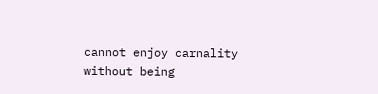cannot enjoy carnality without being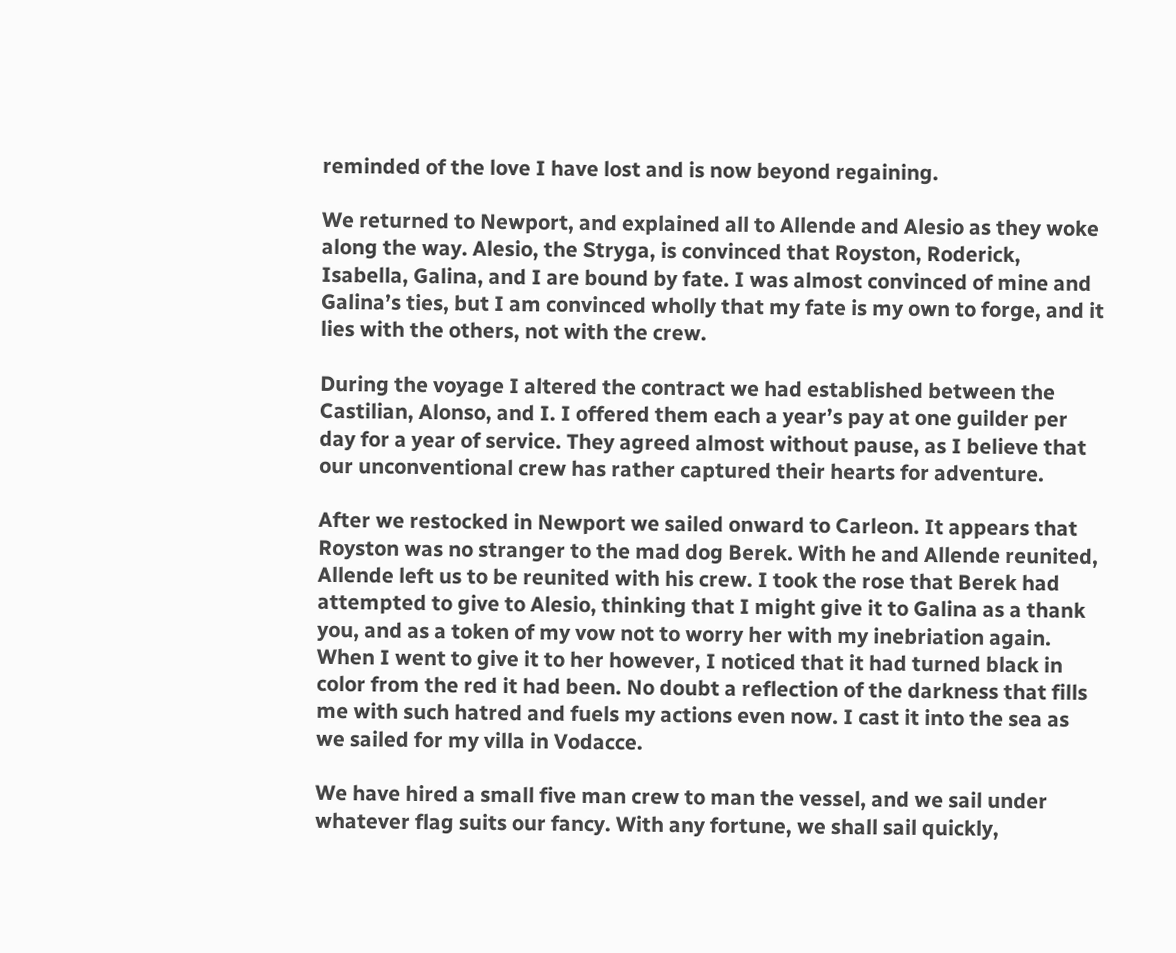reminded of the love I have lost and is now beyond regaining.

We returned to Newport, and explained all to Allende and Alesio as they woke along the way. Alesio, the Stryga, is convinced that Royston, Roderick, Isabella, Galina, and I are bound by fate. I was almost convinced of mine and Galina’s ties, but I am convinced wholly that my fate is my own to forge, and it lies with the others, not with the crew.

During the voyage I altered the contract we had established between the Castilian, Alonso, and I. I offered them each a year’s pay at one guilder per day for a year of service. They agreed almost without pause, as I believe that our unconventional crew has rather captured their hearts for adventure.

After we restocked in Newport we sailed onward to Carleon. It appears that Royston was no stranger to the mad dog Berek. With he and Allende reunited, Allende left us to be reunited with his crew. I took the rose that Berek had attempted to give to Alesio, thinking that I might give it to Galina as a thank you, and as a token of my vow not to worry her with my inebriation again. When I went to give it to her however, I noticed that it had turned black in color from the red it had been. No doubt a reflection of the darkness that fills me with such hatred and fuels my actions even now. I cast it into the sea as we sailed for my villa in Vodacce.

We have hired a small five man crew to man the vessel, and we sail under whatever flag suits our fancy. With any fortune, we shall sail quickly,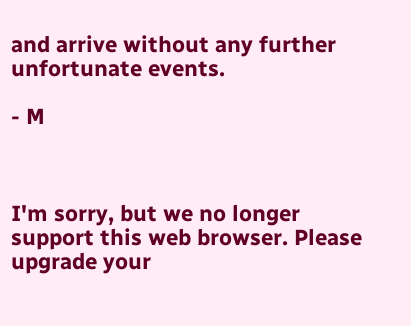and arrive without any further unfortunate events.

- M



I'm sorry, but we no longer support this web browser. Please upgrade your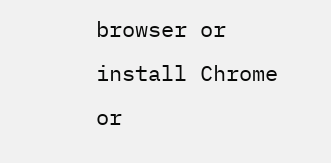browser or install Chrome or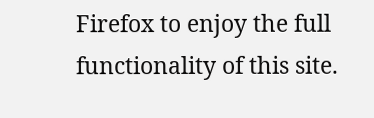Firefox to enjoy the full functionality of this site.